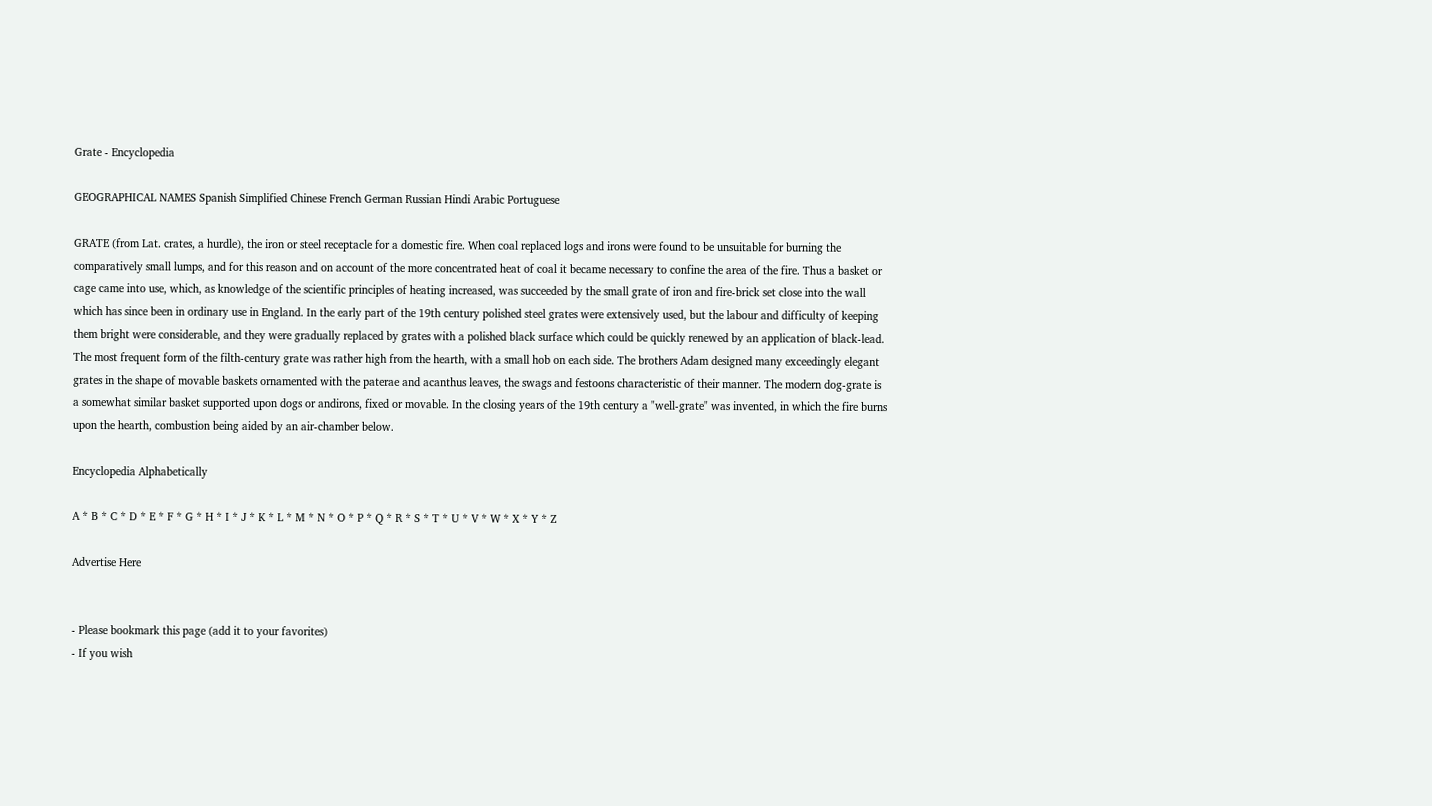Grate - Encyclopedia

GEOGRAPHICAL NAMES Spanish Simplified Chinese French German Russian Hindi Arabic Portuguese

GRATE (from Lat. crates, a hurdle), the iron or steel receptacle for a domestic fire. When coal replaced logs and irons were found to be unsuitable for burning the comparatively small lumps, and for this reason and on account of the more concentrated heat of coal it became necessary to confine the area of the fire. Thus a basket or cage came into use, which, as knowledge of the scientific principles of heating increased, was succeeded by the small grate of iron and fire-brick set close into the wall which has since been in ordinary use in England. In the early part of the 19th century polished steel grates were extensively used, but the labour and difficulty of keeping them bright were considerable, and they were gradually replaced by grates with a polished black surface which could be quickly renewed by an application of black-lead. The most frequent form of the filth-century grate was rather high from the hearth, with a small hob on each side. The brothers Adam designed many exceedingly elegant grates in the shape of movable baskets ornamented with the paterae and acanthus leaves, the swags and festoons characteristic of their manner. The modern dog-grate is a somewhat similar basket supported upon dogs or andirons, fixed or movable. In the closing years of the 19th century a "well-grate" was invented, in which the fire burns upon the hearth, combustion being aided by an air-chamber below.

Encyclopedia Alphabetically

A * B * C * D * E * F * G * H * I * J * K * L * M * N * O * P * Q * R * S * T * U * V * W * X * Y * Z

Advertise Here


- Please bookmark this page (add it to your favorites)
- If you wish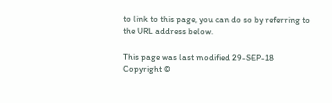to link to this page, you can do so by referring to the URL address below.

This page was last modified 29-SEP-18
Copyright ©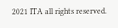2021 ITA all rights reserved.